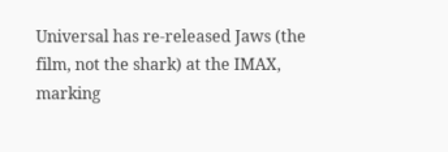Universal has re-released Jaws (the film, not the shark) at the IMAX, marking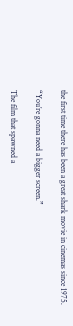the first time there has been a great shark movie in cinemas since 1975.

“You’re gonna need a bigger screen.”

The film that spawned a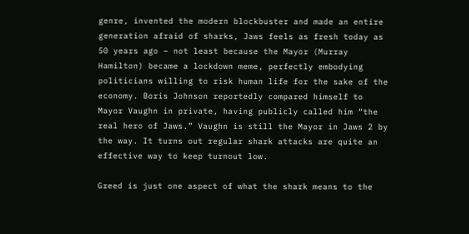genre, invented the modern blockbuster and made an entire generation afraid of sharks, Jaws feels as fresh today as 50 years ago – not least because the Mayor (Murray Hamilton) became a lockdown meme, perfectly embodying politicians willing to risk human life for the sake of the economy. Boris Johnson reportedly compared himself to Mayor Vaughn in private, having publicly called him “the real hero of Jaws.” Vaughn is still the Mayor in Jaws 2 by the way. It turns out regular shark attacks are quite an effective way to keep turnout low.

Greed is just one aspect of what the shark means to the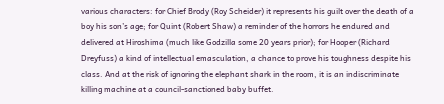various characters: for Chief Brody (Roy Scheider) it represents his guilt over the death of a boy his son’s age; for Quint (Robert Shaw) a reminder of the horrors he endured and delivered at Hiroshima (much like Godzilla some 20 years prior); for Hooper (Richard Dreyfuss) a kind of intellectual emasculation, a chance to prove his toughness despite his class. And at the risk of ignoring the elephant shark in the room, it is an indiscriminate killing machine at a council-sanctioned baby buffet.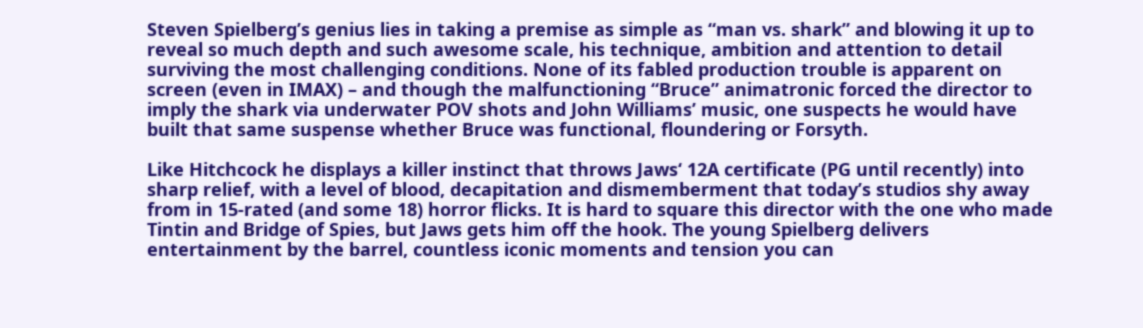Steven Spielberg’s genius lies in taking a premise as simple as “man vs. shark” and blowing it up to reveal so much depth and such awesome scale, his technique, ambition and attention to detail surviving the most challenging conditions. None of its fabled production trouble is apparent on screen (even in IMAX) – and though the malfunctioning “Bruce” animatronic forced the director to imply the shark via underwater POV shots and John Williams’ music, one suspects he would have built that same suspense whether Bruce was functional, floundering or Forsyth.

Like Hitchcock he displays a killer instinct that throws Jaws‘ 12A certificate (PG until recently) into sharp relief, with a level of blood, decapitation and dismemberment that today’s studios shy away from in 15-rated (and some 18) horror flicks. It is hard to square this director with the one who made Tintin and Bridge of Spies, but Jaws gets him off the hook. The young Spielberg delivers entertainment by the barrel, countless iconic moments and tension you can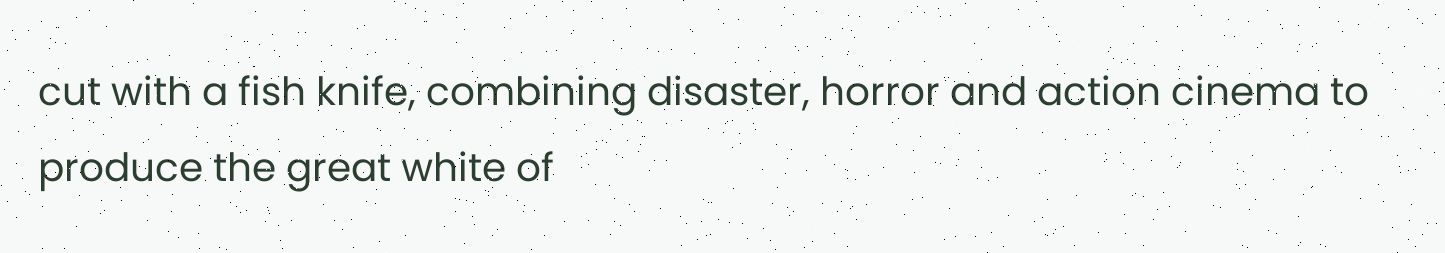cut with a fish knife, combining disaster, horror and action cinema to produce the great white of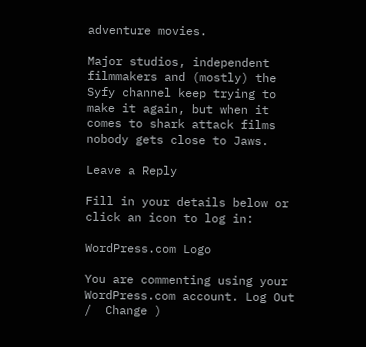adventure movies.

Major studios, independent filmmakers and (mostly) the Syfy channel keep trying to make it again, but when it comes to shark attack films nobody gets close to Jaws.

Leave a Reply

Fill in your details below or click an icon to log in:

WordPress.com Logo

You are commenting using your WordPress.com account. Log Out /  Change )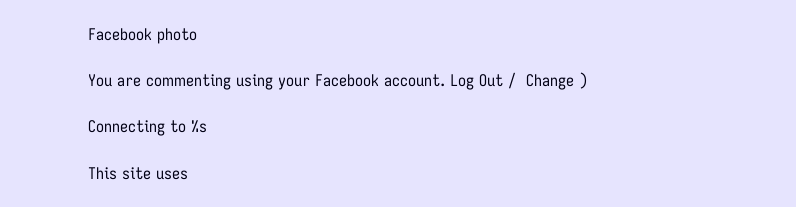Facebook photo

You are commenting using your Facebook account. Log Out /  Change )

Connecting to %s

This site uses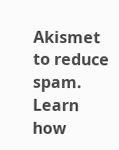Akismet to reduce spam. Learn how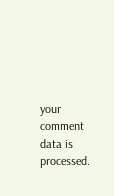your comment data is processed.